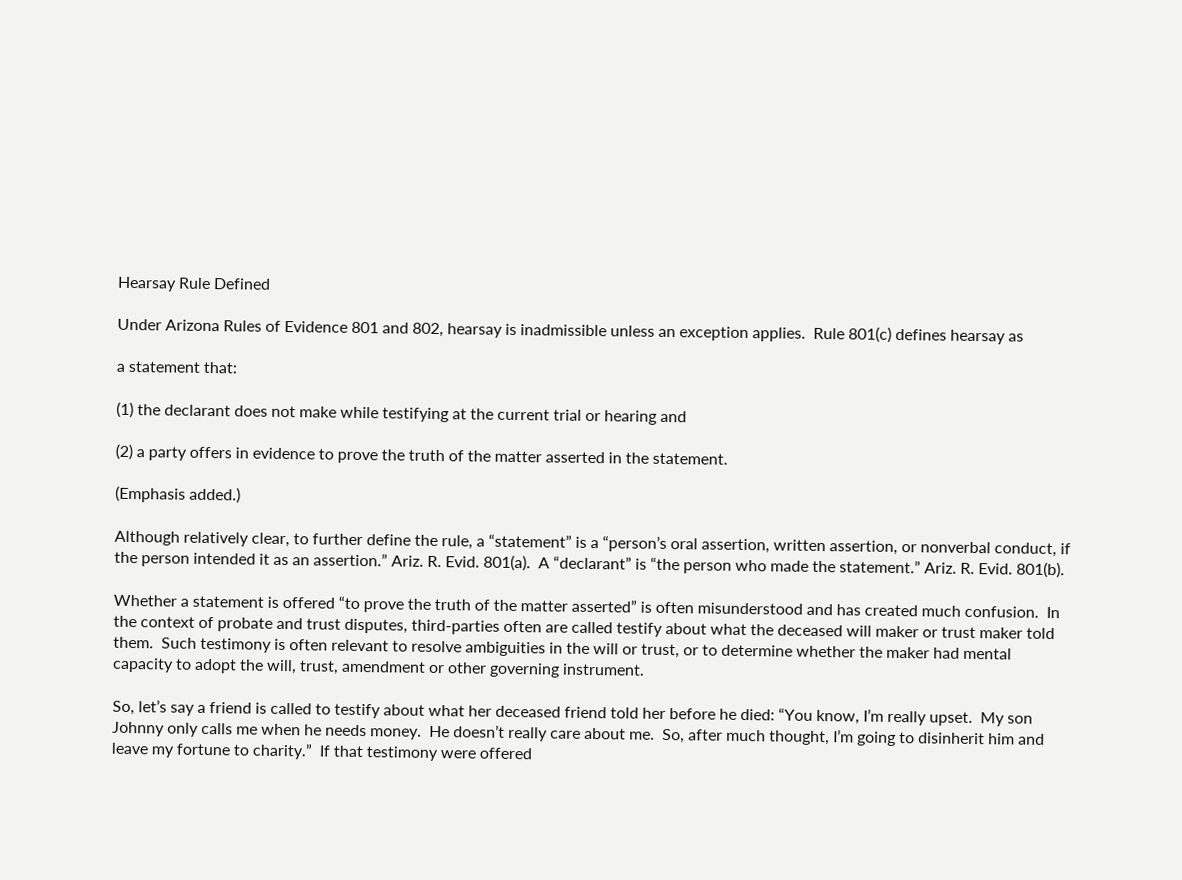Hearsay Rule Defined

Under Arizona Rules of Evidence 801 and 802, hearsay is inadmissible unless an exception applies.  Rule 801(c) defines hearsay as

a statement that:

(1) the declarant does not make while testifying at the current trial or hearing and

(2) a party offers in evidence to prove the truth of the matter asserted in the statement.

(Emphasis added.)

Although relatively clear, to further define the rule, a “statement” is a “person’s oral assertion, written assertion, or nonverbal conduct, if the person intended it as an assertion.” Ariz. R. Evid. 801(a).  A “declarant” is “the person who made the statement.” Ariz. R. Evid. 801(b).

Whether a statement is offered “to prove the truth of the matter asserted” is often misunderstood and has created much confusion.  In the context of probate and trust disputes, third-parties often are called testify about what the deceased will maker or trust maker told them.  Such testimony is often relevant to resolve ambiguities in the will or trust, or to determine whether the maker had mental capacity to adopt the will, trust, amendment or other governing instrument.

So, let’s say a friend is called to testify about what her deceased friend told her before he died: “You know, I’m really upset.  My son Johnny only calls me when he needs money.  He doesn’t really care about me.  So, after much thought, I’m going to disinherit him and leave my fortune to charity.”  If that testimony were offered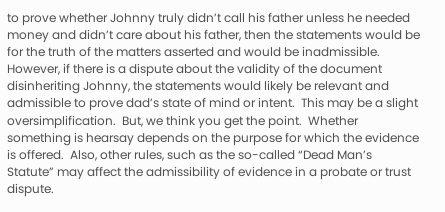to prove whether Johnny truly didn’t call his father unless he needed money and didn’t care about his father, then the statements would be for the truth of the matters asserted and would be inadmissible.   However, if there is a dispute about the validity of the document disinheriting Johnny, the statements would likely be relevant and admissible to prove dad’s state of mind or intent.  This may be a slight oversimplification.  But, we think you get the point.  Whether something is hearsay depends on the purpose for which the evidence  is offered.  Also, other rules, such as the so-called “Dead Man’s Statute” may affect the admissibility of evidence in a probate or trust dispute.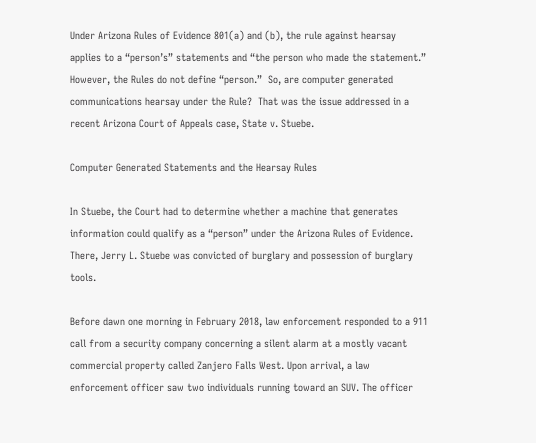Under Arizona Rules of Evidence 801(a) and (b), the rule against hearsay applies to a “person’s” statements and “the person who made the statement.” However, the Rules do not define “person.”  So, are computer generated communications hearsay under the Rule?  That was the issue addressed in a recent Arizona Court of Appeals case, State v. Stuebe.

Computer Generated Statements and the Hearsay Rules

In Stuebe, the Court had to determine whether a machine that generates information could qualify as a “person” under the Arizona Rules of Evidence.  There, Jerry L. Stuebe was convicted of burglary and possession of burglary tools.

Before dawn one morning in February 2018, law enforcement responded to a 911 call from a security company concerning a silent alarm at a mostly vacant commercial property called Zanjero Falls West. Upon arrival, a law enforcement officer saw two individuals running toward an SUV. The officer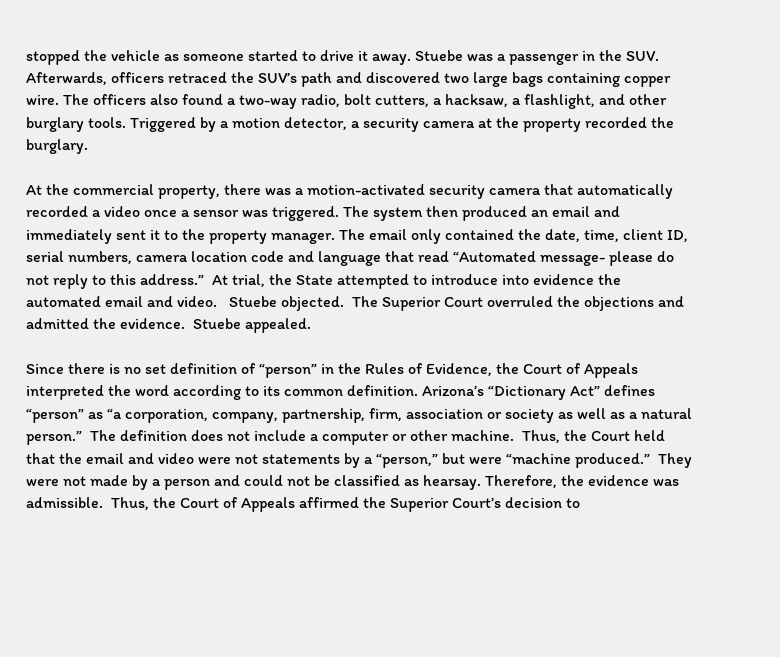stopped the vehicle as someone started to drive it away. Stuebe was a passenger in the SUV. Afterwards, officers retraced the SUV’s path and discovered two large bags containing copper wire. The officers also found a two-way radio, bolt cutters, a hacksaw, a flashlight, and other burglary tools. Triggered by a motion detector, a security camera at the property recorded the burglary.

At the commercial property, there was a motion-activated security camera that automatically recorded a video once a sensor was triggered. The system then produced an email and immediately sent it to the property manager. The email only contained the date, time, client ID, serial numbers, camera location code and language that read “Automated message- please do not reply to this address.”  At trial, the State attempted to introduce into evidence the automated email and video.   Stuebe objected.  The Superior Court overruled the objections and admitted the evidence.  Stuebe appealed.

Since there is no set definition of “person” in the Rules of Evidence, the Court of Appeals interpreted the word according to its common definition. Arizona’s “Dictionary Act” defines “person” as “a corporation, company, partnership, firm, association or society as well as a natural person.”  The definition does not include a computer or other machine.  Thus, the Court held that the email and video were not statements by a “person,” but were “machine produced.”  They were not made by a person and could not be classified as hearsay. Therefore, the evidence was admissible.  Thus, the Court of Appeals affirmed the Superior Court’s decision to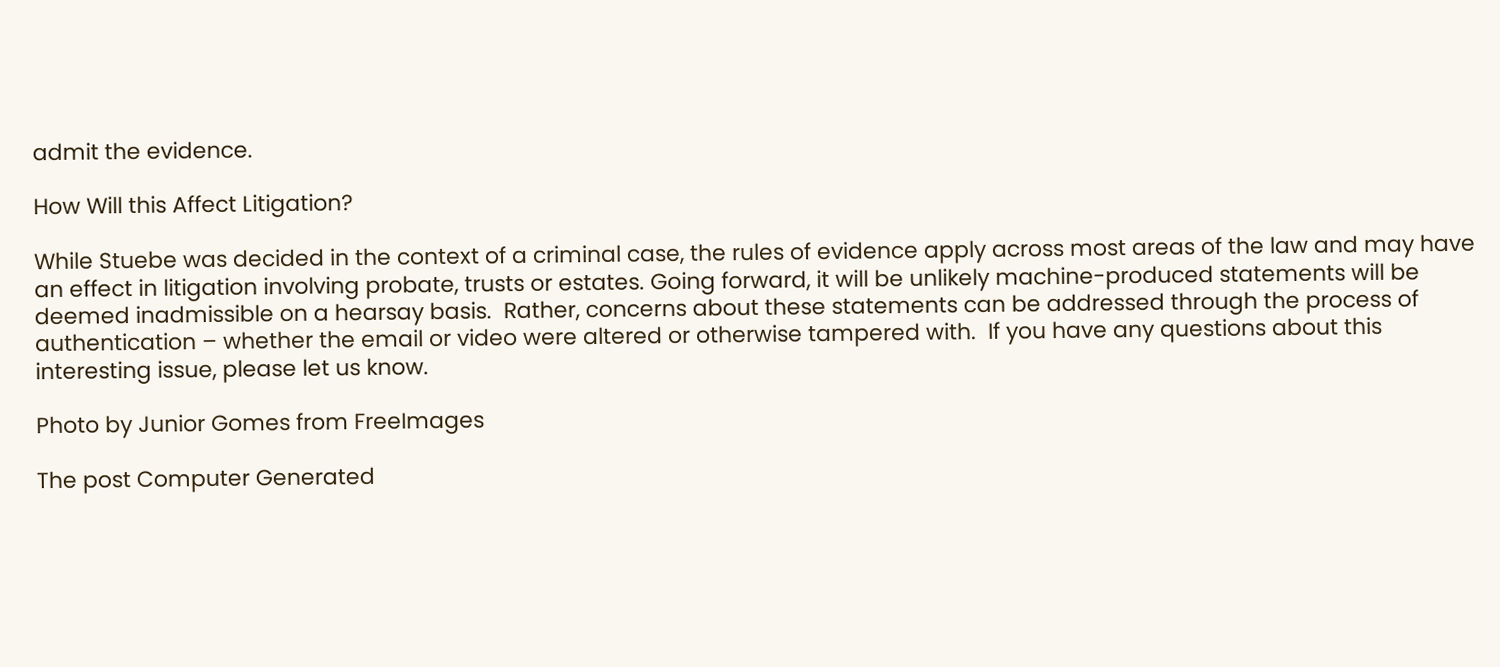admit the evidence.

How Will this Affect Litigation?

While Stuebe was decided in the context of a criminal case, the rules of evidence apply across most areas of the law and may have an effect in litigation involving probate, trusts or estates. Going forward, it will be unlikely machine-produced statements will be deemed inadmissible on a hearsay basis.  Rather, concerns about these statements can be addressed through the process of authentication – whether the email or video were altered or otherwise tampered with.  If you have any questions about this interesting issue, please let us know.

Photo by Junior Gomes from FreeImages

The post Computer Generated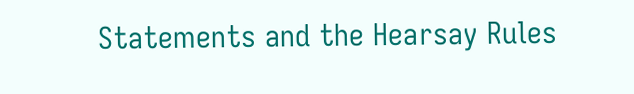Statements and the Hearsay Rules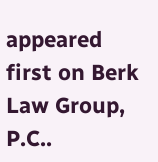appeared first on Berk Law Group, P.C..